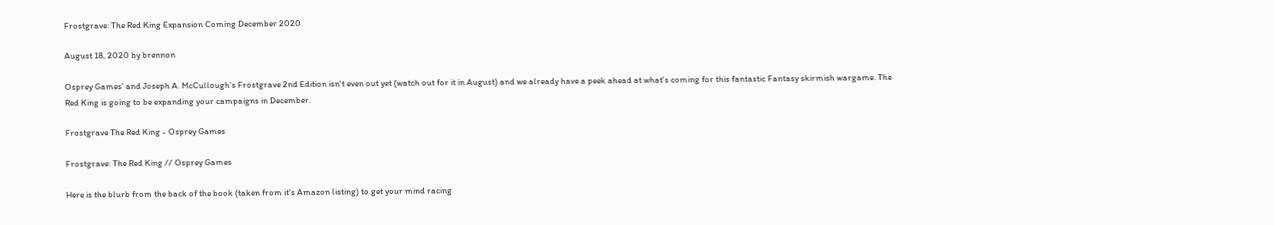Frostgrave: The Red King Expansion Coming December 2020

August 18, 2020 by brennon

Osprey Games' and Joseph A. McCullough's Frostgrave 2nd Edition isn't even out yet (watch out for it in August) and we already have a peek ahead at what's coming for this fantastic Fantasy skirmish wargame. The Red King is going to be expanding your campaigns in December.

Frostgrave The Red King - Osprey Games

Frostgrave: The Red King // Osprey Games

Here is the blurb from the back of the book (taken from it's Amazon listing) to get your mind racing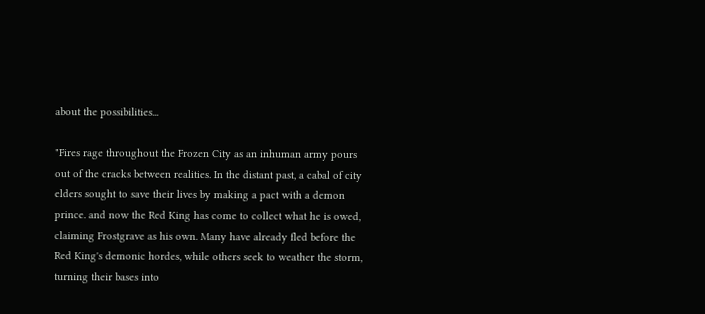about the possibilities...

"Fires rage throughout the Frozen City as an inhuman army pours out of the cracks between realities. In the distant past, a cabal of city elders sought to save their lives by making a pact with a demon prince. and now the Red King has come to collect what he is owed, claiming Frostgrave as his own. Many have already fled before the Red King's demonic hordes, while others seek to weather the storm, turning their bases into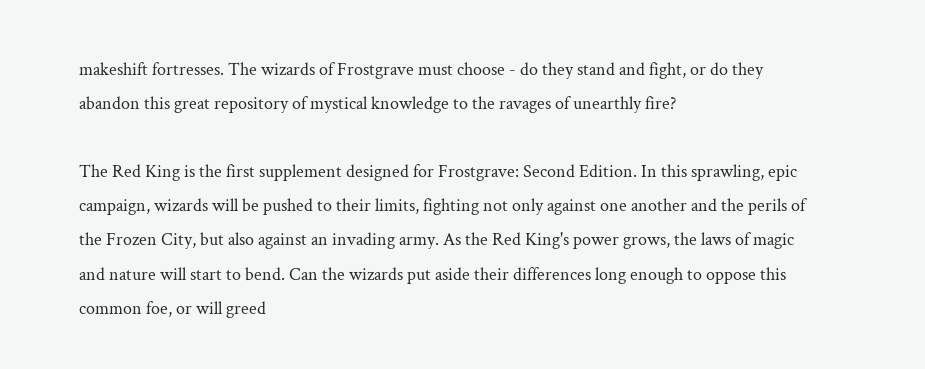makeshift fortresses. The wizards of Frostgrave must choose - do they stand and fight, or do they abandon this great repository of mystical knowledge to the ravages of unearthly fire?

The Red King is the first supplement designed for Frostgrave: Second Edition. In this sprawling, epic campaign, wizards will be pushed to their limits, fighting not only against one another and the perils of the Frozen City, but also against an invading army. As the Red King's power grows, the laws of magic and nature will start to bend. Can the wizards put aside their differences long enough to oppose this common foe, or will greed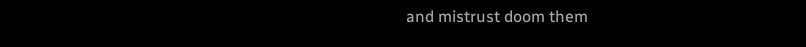and mistrust doom them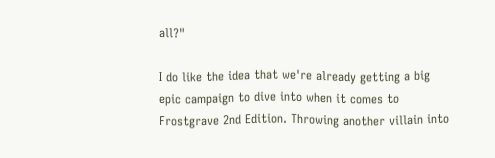all?"

I do like the idea that we're already getting a big epic campaign to dive into when it comes to Frostgrave 2nd Edition. Throwing another villain into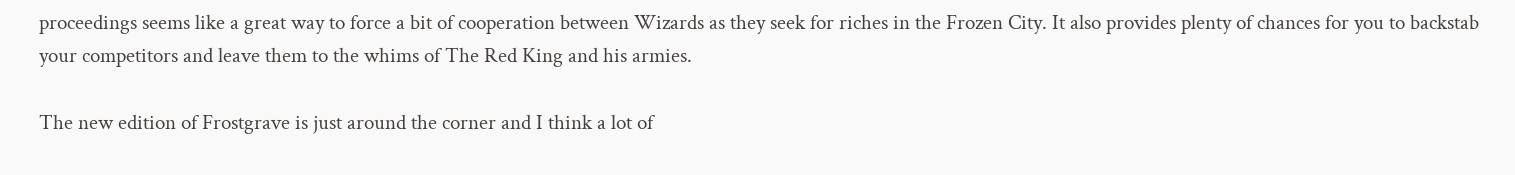proceedings seems like a great way to force a bit of cooperation between Wizards as they seek for riches in the Frozen City. It also provides plenty of chances for you to backstab your competitors and leave them to the whims of The Red King and his armies.

The new edition of Frostgrave is just around the corner and I think a lot of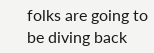folks are going to be diving back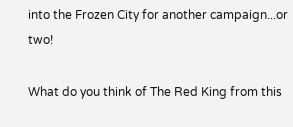into the Frozen City for another campaign...or two!

What do you think of The Red King from this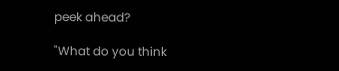peek ahead?

"What do you think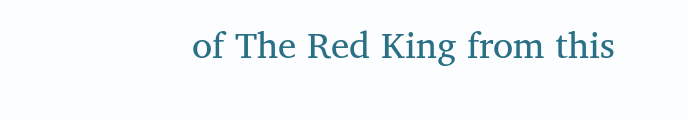of The Red King from this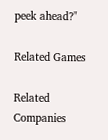peek ahead?"

Related Games

Related Companies